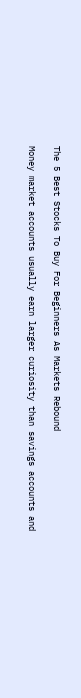The 5 Best Stocks To Buy For Beginners As Markets Rebound

Money market accounts usually earn larger curiosity than savings accounts and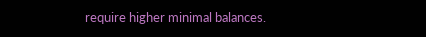require higher minimal balances.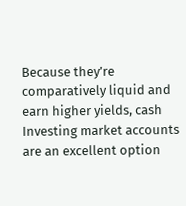Because they’re comparatively liquid and earn higher yields, cash Investing market accounts are an excellent option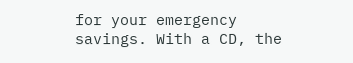for your emergency savings. With a CD, the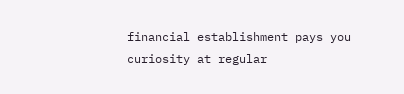financial establishment pays you curiosity at regular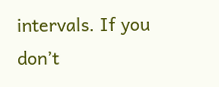intervals. If you don’t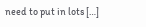need to put in lots […]